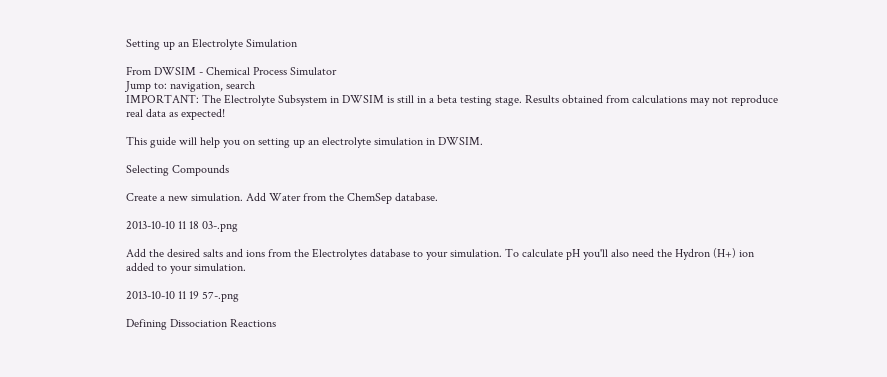Setting up an Electrolyte Simulation

From DWSIM - Chemical Process Simulator
Jump to: navigation, search
IMPORTANT: The Electrolyte Subsystem in DWSIM is still in a beta testing stage. Results obtained from calculations may not reproduce real data as expected!

This guide will help you on setting up an electrolyte simulation in DWSIM.

Selecting Compounds

Create a new simulation. Add Water from the ChemSep database.

2013-10-10 11 18 03-.png

Add the desired salts and ions from the Electrolytes database to your simulation. To calculate pH you'll also need the Hydron (H+) ion added to your simulation.

2013-10-10 11 19 57-.png

Defining Dissociation Reactions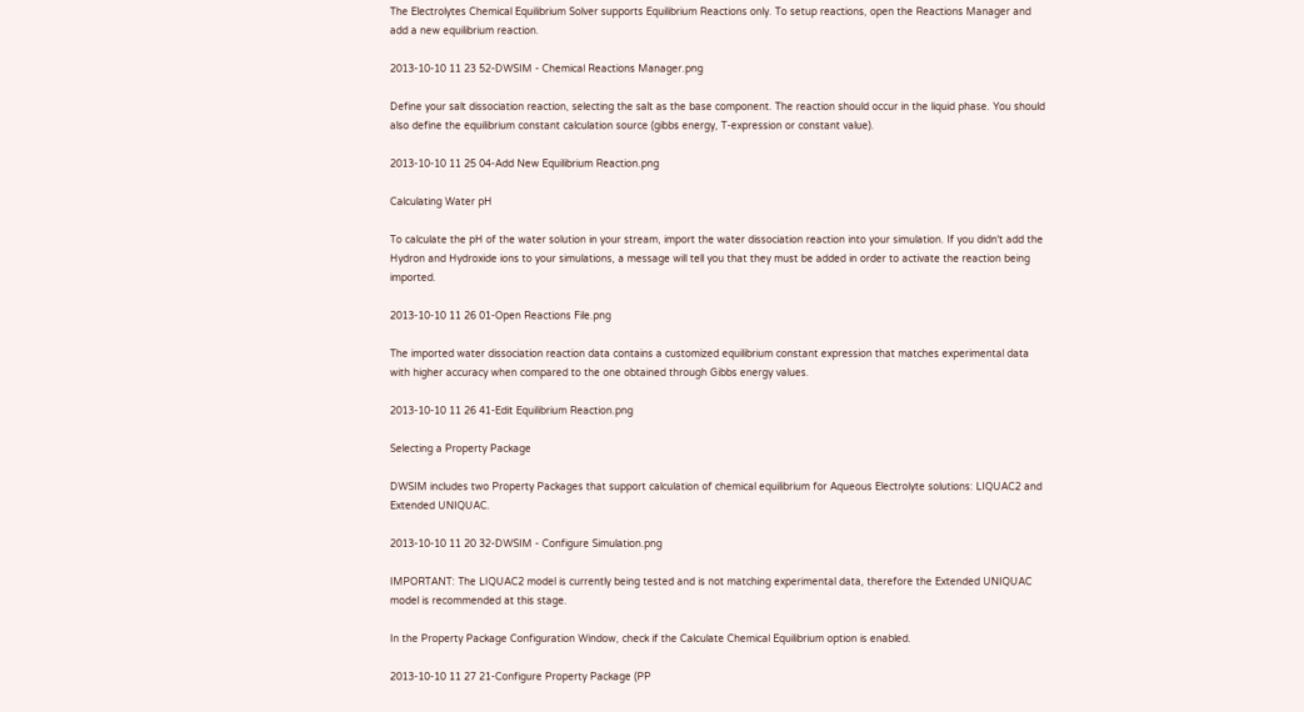The Electrolytes Chemical Equilibrium Solver supports Equilibrium Reactions only. To setup reactions, open the Reactions Manager and add a new equilibrium reaction.

2013-10-10 11 23 52-DWSIM - Chemical Reactions Manager.png

Define your salt dissociation reaction, selecting the salt as the base component. The reaction should occur in the liquid phase. You should also define the equilibrium constant calculation source (gibbs energy, T-expression or constant value).

2013-10-10 11 25 04-Add New Equilibrium Reaction.png

Calculating Water pH

To calculate the pH of the water solution in your stream, import the water dissociation reaction into your simulation. If you didn't add the Hydron and Hydroxide ions to your simulations, a message will tell you that they must be added in order to activate the reaction being imported.

2013-10-10 11 26 01-Open Reactions File.png

The imported water dissociation reaction data contains a customized equilibrium constant expression that matches experimental data with higher accuracy when compared to the one obtained through Gibbs energy values.

2013-10-10 11 26 41-Edit Equilibrium Reaction.png

Selecting a Property Package

DWSIM includes two Property Packages that support calculation of chemical equilibrium for Aqueous Electrolyte solutions: LIQUAC2 and Extended UNIQUAC.

2013-10-10 11 20 32-DWSIM - Configure Simulation.png

IMPORTANT: The LIQUAC2 model is currently being tested and is not matching experimental data, therefore the Extended UNIQUAC model is recommended at this stage.

In the Property Package Configuration Window, check if the Calculate Chemical Equilibrium option is enabled.

2013-10-10 11 27 21-Configure Property Package (PP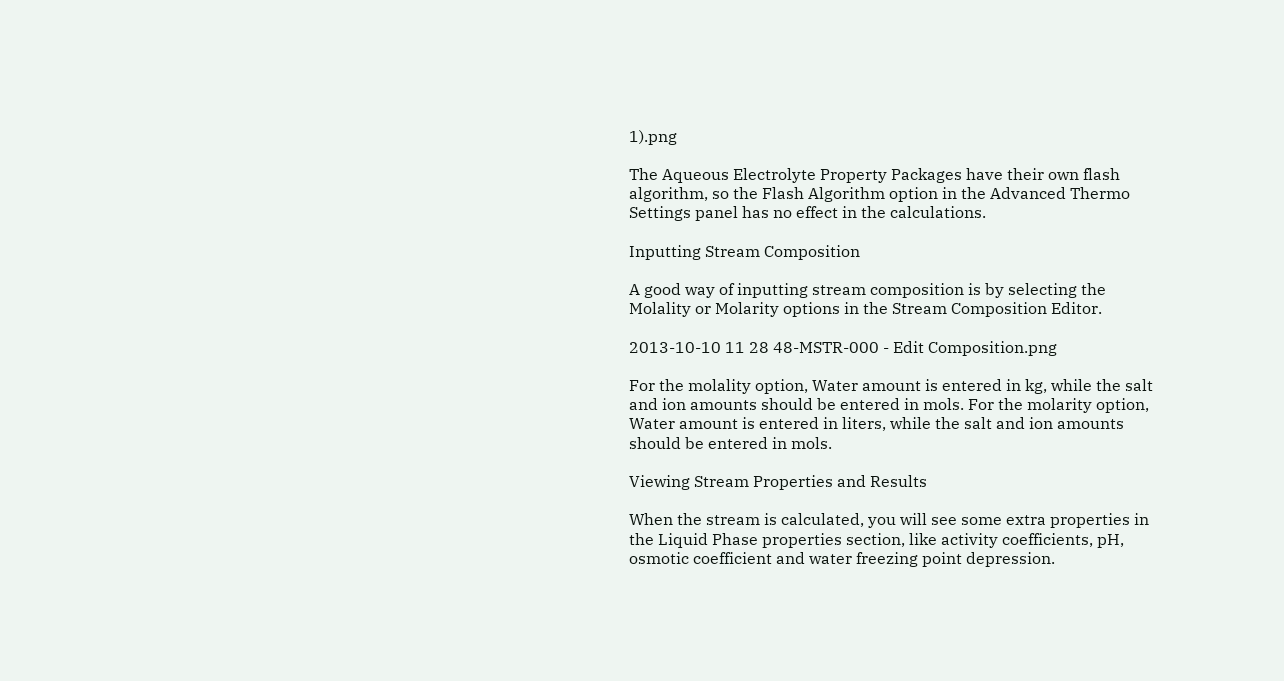1).png

The Aqueous Electrolyte Property Packages have their own flash algorithm, so the Flash Algorithm option in the Advanced Thermo Settings panel has no effect in the calculations.

Inputting Stream Composition

A good way of inputting stream composition is by selecting the Molality or Molarity options in the Stream Composition Editor.

2013-10-10 11 28 48-MSTR-000 - Edit Composition.png

For the molality option, Water amount is entered in kg, while the salt and ion amounts should be entered in mols. For the molarity option, Water amount is entered in liters, while the salt and ion amounts should be entered in mols.

Viewing Stream Properties and Results

When the stream is calculated, you will see some extra properties in the Liquid Phase properties section, like activity coefficients, pH, osmotic coefficient and water freezing point depression.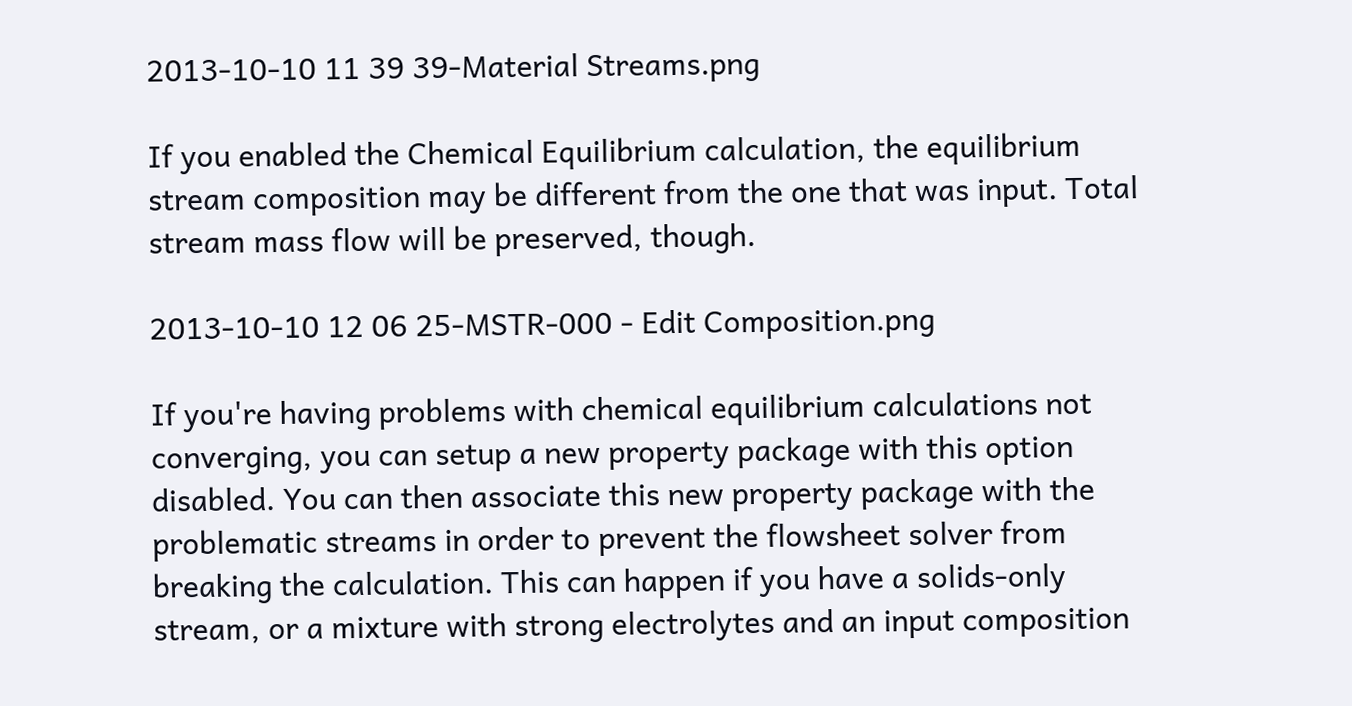2013-10-10 11 39 39-Material Streams.png

If you enabled the Chemical Equilibrium calculation, the equilibrium stream composition may be different from the one that was input. Total stream mass flow will be preserved, though.

2013-10-10 12 06 25-MSTR-000 - Edit Composition.png

If you're having problems with chemical equilibrium calculations not converging, you can setup a new property package with this option disabled. You can then associate this new property package with the problematic streams in order to prevent the flowsheet solver from breaking the calculation. This can happen if you have a solids-only stream, or a mixture with strong electrolytes and an input composition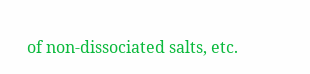of non-dissociated salts, etc.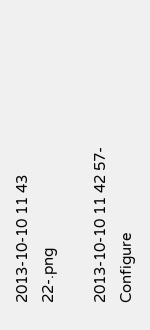2013-10-10 11 43 22-.png

2013-10-10 11 42 57-Configure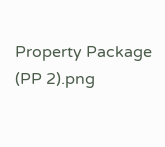Property Package (PP 2).png